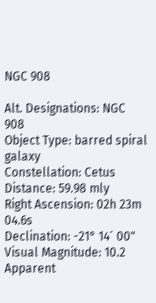NGC 908

Alt. Designations: NGC 908
Object Type: barred spiral galaxy
Constellation: Cetus
Distance: 59.98 mly
Right Ascension: 02h 23m 04.6s
Declination: -21° 14´ 00"
Visual Magnitude: 10.2
Apparent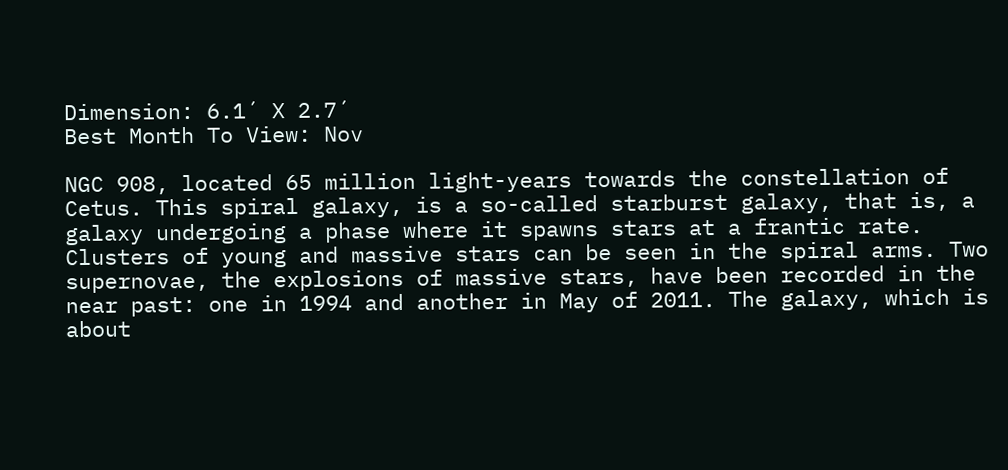Dimension: 6.1´ X 2.7´
Best Month To View: Nov

NGC 908, located 65 million light-years towards the constellation of Cetus. This spiral galaxy, is a so-called starburst galaxy, that is, a galaxy undergoing a phase where it spawns stars at a frantic rate. Clusters of young and massive stars can be seen in the spiral arms. Two supernovae, the explosions of massive stars, have been recorded in the near past: one in 1994 and another in May of 2011. The galaxy, which is about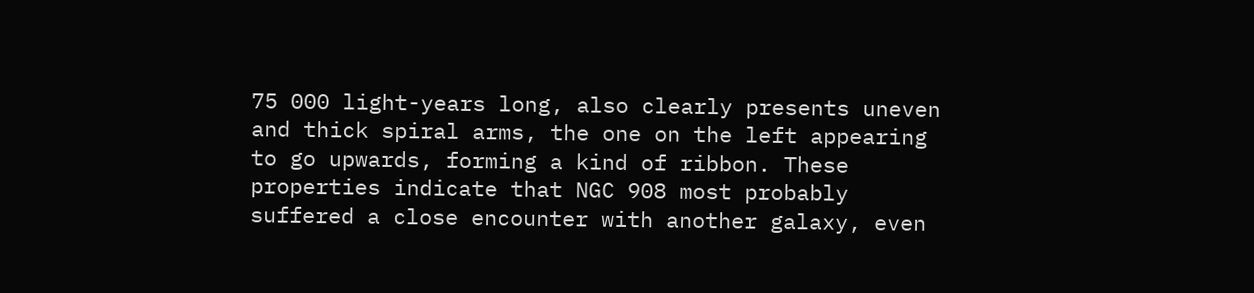75 000 light-years long, also clearly presents uneven and thick spiral arms, the one on the left appearing to go upwards, forming a kind of ribbon. These properties indicate that NGC 908 most probably suffered a close encounter with another galaxy, even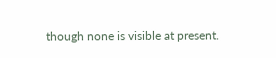though none is visible at present.